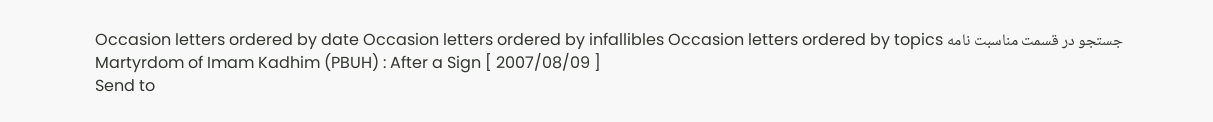Occasion letters ordered by date Occasion letters ordered by infallibles Occasion letters ordered by topics جستجو در قسمت مناسبت نامه
Martyrdom of Imam Kadhim (PBUH) : After a Sign [ 2007/08/09 ]
Send to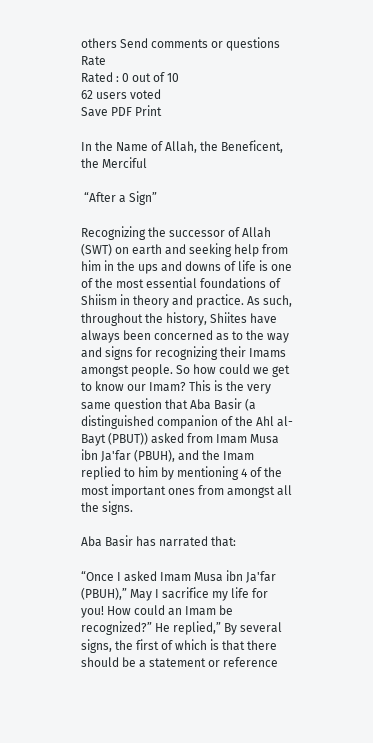others Send comments or questions Rate
Rated : 0 out of 10
62 users voted
Save PDF Print

In the Name of Allah, the Beneficent, the Merciful

 “After a Sign”

Recognizing the successor of Allah (SWT) on earth and seeking help from him in the ups and downs of life is one of the most essential foundations of Shiism in theory and practice. As such, throughout the history, Shiites have always been concerned as to the way and signs for recognizing their Imams amongst people. So how could we get to know our Imam? This is the very same question that Aba Basir (a distinguished companion of the Ahl al-Bayt (PBUT)) asked from Imam Musa ibn Ja'far (PBUH), and the Imam replied to him by mentioning 4 of the most important ones from amongst all the signs.

Aba Basir has narrated that:

“Once I asked Imam Musa ibn Ja'far (PBUH),” May I sacrifice my life for you! How could an Imam be recognized?” He replied,” By several signs, the first of which is that there should be a statement or reference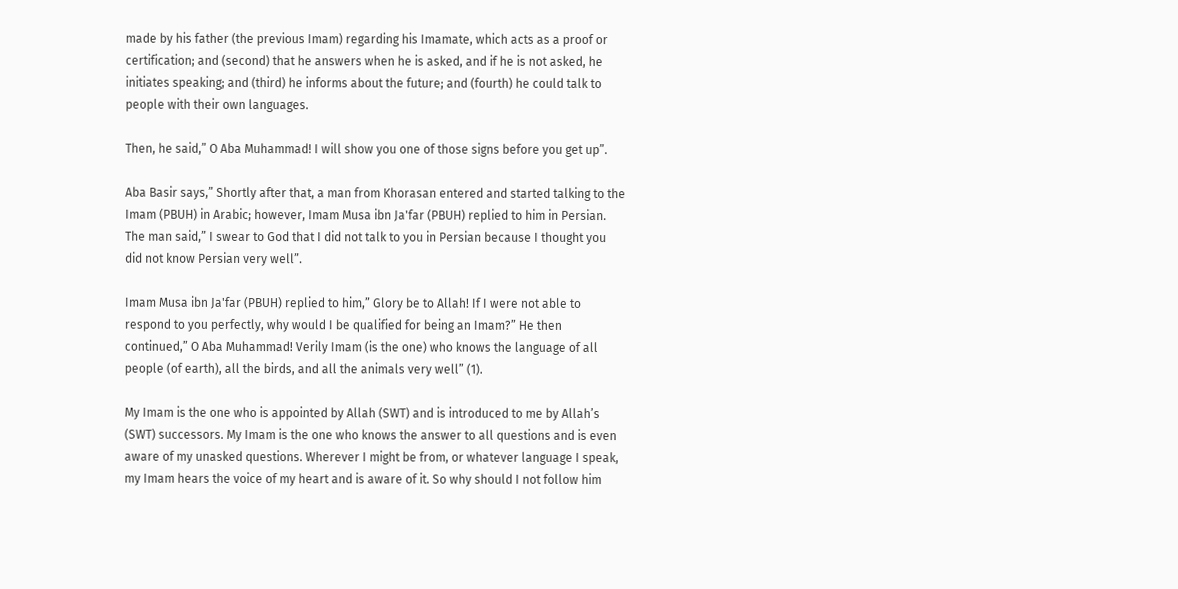made by his father (the previous Imam) regarding his Imamate, which acts as a proof or certification; and (second) that he answers when he is asked, and if he is not asked, he initiates speaking; and (third) he informs about the future; and (fourth) he could talk to people with their own languages.

Then, he said,” O Aba Muhammad! I will show you one of those signs before you get up”.

Aba Basir says,” Shortly after that, a man from Khorasan entered and started talking to the Imam (PBUH) in Arabic; however, Imam Musa ibn Ja'far (PBUH) replied to him in Persian. The man said,” I swear to God that I did not talk to you in Persian because I thought you did not know Persian very well”.

Imam Musa ibn Ja'far (PBUH) replied to him,” Glory be to Allah! If I were not able to respond to you perfectly, why would I be qualified for being an Imam?” He then continued,” O Aba Muhammad! Verily Imam (is the one) who knows the language of all people (of earth), all the birds, and all the animals very well” (1).

My Imam is the one who is appointed by Allah (SWT) and is introduced to me by Allah’s (SWT) successors. My Imam is the one who knows the answer to all questions and is even aware of my unasked questions. Wherever I might be from, or whatever language I speak, my Imam hears the voice of my heart and is aware of it. So why should I not follow him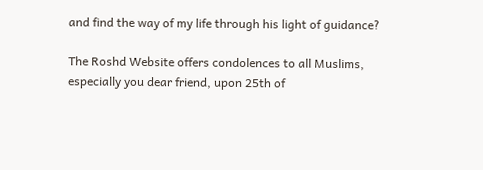and find the way of my life through his light of guidance?

The Roshd Website offers condolences to all Muslims, especially you dear friend, upon 25th of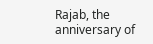Rajab, the anniversary of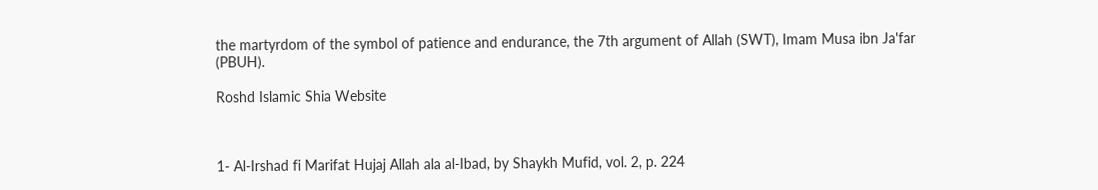the martyrdom of the symbol of patience and endurance, the 7th argument of Allah (SWT), Imam Musa ibn Ja'far (PBUH).

Roshd Islamic Shia Website



1- Al-Irshad fi Marifat Hujaj Allah ala al-Ibad, by Shaykh Mufid, vol. 2, p. 224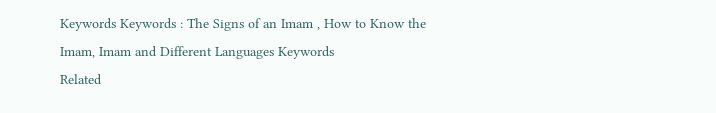Keywords Keywords : The Signs of an Imam , How to Know the Imam, Imam and Different Languages Keywords
Related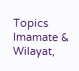Topics Imamate & Wilayat,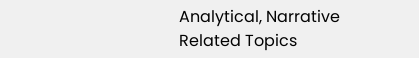Analytical, Narrative Related Topics